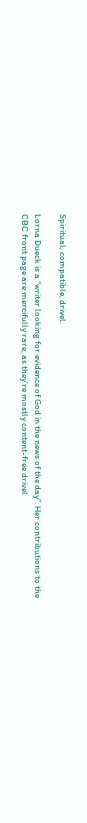Spiritual, compatible, drivel.

Lorna Dueck is a “writer looking for evidence of God in the news of the day”. Her contributions to the CBC front page are mercifully rare, as they’re mostly content-free drivel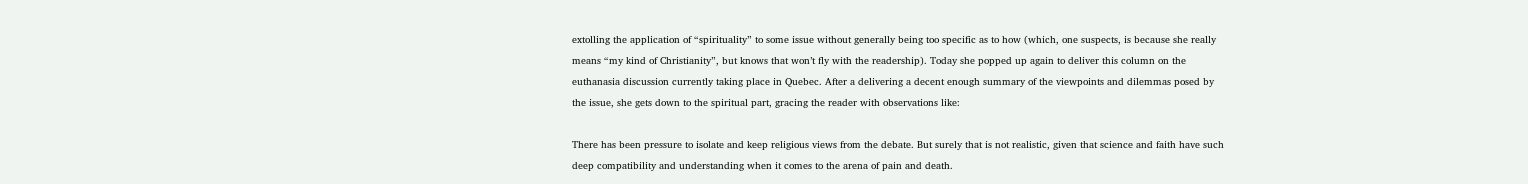extolling the application of “spirituality” to some issue without generally being too specific as to how (which, one suspects, is because she really means “my kind of Christianity”, but knows that won’t fly with the readership). Today she popped up again to deliver this column on the euthanasia discussion currently taking place in Quebec. After a delivering a decent enough summary of the viewpoints and dilemmas posed by the issue, she gets down to the spiritual part, gracing the reader with observations like:

There has been pressure to isolate and keep religious views from the debate. But surely that is not realistic, given that science and faith have such deep compatibility and understanding when it comes to the arena of pain and death.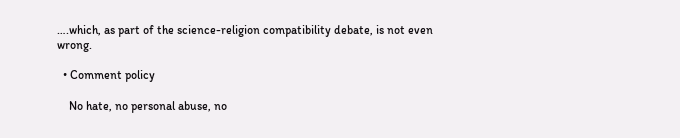….which, as part of the science-religion compatibility debate, is not even wrong.

  • Comment policy

    No hate, no personal abuse, no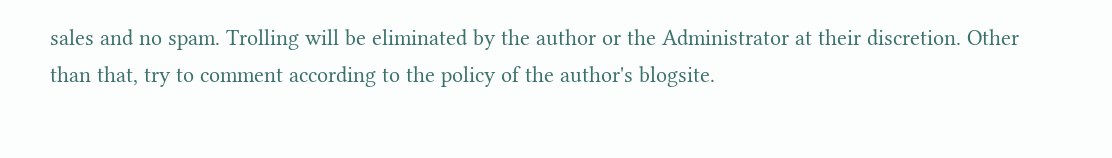sales and no spam. Trolling will be eliminated by the author or the Administrator at their discretion. Other than that, try to comment according to the policy of the author's blogsite.